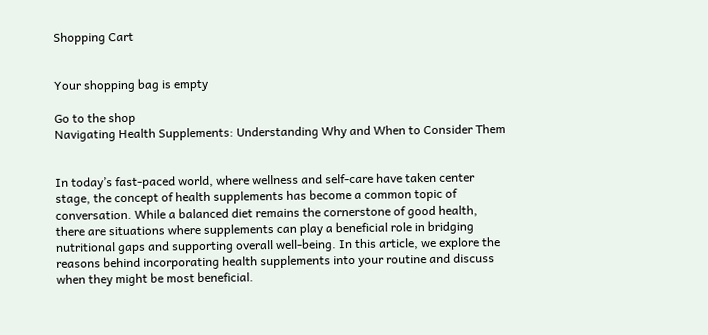Shopping Cart


Your shopping bag is empty

Go to the shop
Navigating Health Supplements: Understanding Why and When to Consider Them


In today’s fast-paced world, where wellness and self-care have taken center stage, the concept of health supplements has become a common topic of conversation. While a balanced diet remains the cornerstone of good health, there are situations where supplements can play a beneficial role in bridging nutritional gaps and supporting overall well-being. In this article, we explore the reasons behind incorporating health supplements into your routine and discuss when they might be most beneficial.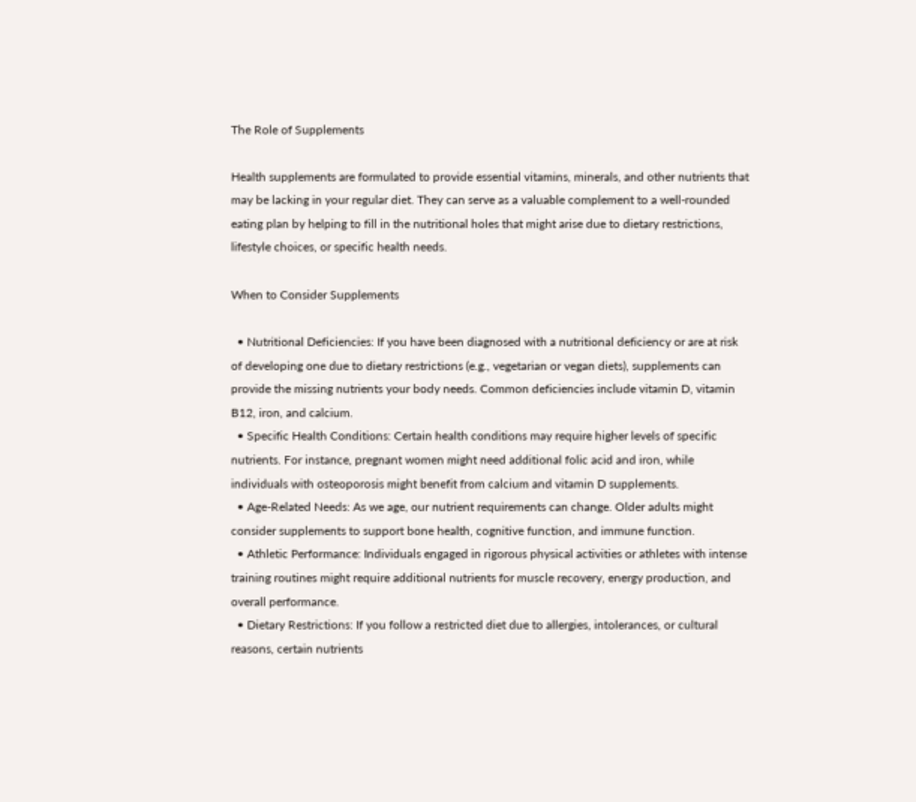The Role of Supplements

Health supplements are formulated to provide essential vitamins, minerals, and other nutrients that may be lacking in your regular diet. They can serve as a valuable complement to a well-rounded eating plan by helping to fill in the nutritional holes that might arise due to dietary restrictions, lifestyle choices, or specific health needs.

When to Consider Supplements

  • Nutritional Deficiencies: If you have been diagnosed with a nutritional deficiency or are at risk of developing one due to dietary restrictions (e.g., vegetarian or vegan diets), supplements can provide the missing nutrients your body needs. Common deficiencies include vitamin D, vitamin B12, iron, and calcium.
  • Specific Health Conditions: Certain health conditions may require higher levels of specific nutrients. For instance, pregnant women might need additional folic acid and iron, while individuals with osteoporosis might benefit from calcium and vitamin D supplements.
  • Age-Related Needs: As we age, our nutrient requirements can change. Older adults might consider supplements to support bone health, cognitive function, and immune function.
  • Athletic Performance: Individuals engaged in rigorous physical activities or athletes with intense training routines might require additional nutrients for muscle recovery, energy production, and overall performance.
  • Dietary Restrictions: If you follow a restricted diet due to allergies, intolerances, or cultural reasons, certain nutrients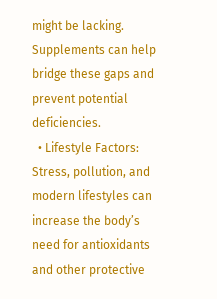might be lacking. Supplements can help bridge these gaps and prevent potential deficiencies.
  • Lifestyle Factors: Stress, pollution, and modern lifestyles can increase the body’s need for antioxidants and other protective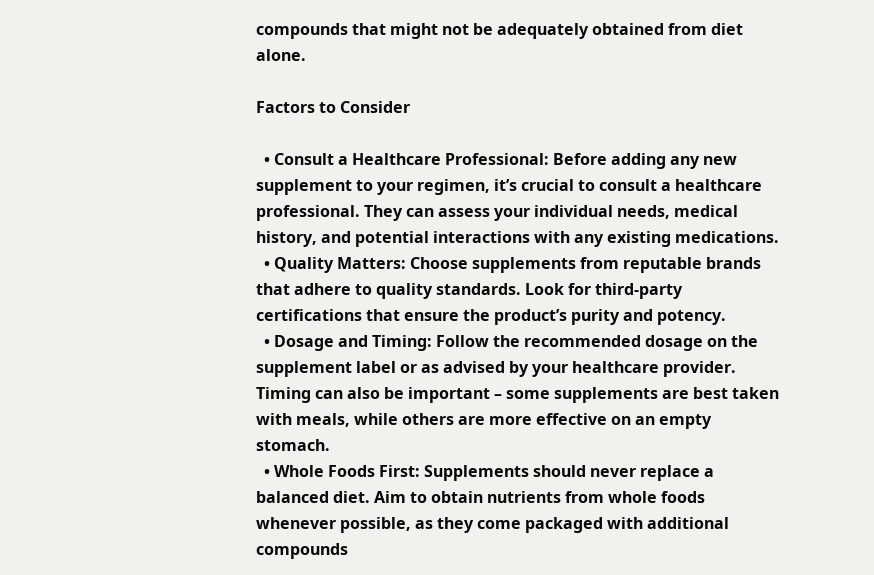compounds that might not be adequately obtained from diet alone.

Factors to Consider

  • Consult a Healthcare Professional: Before adding any new supplement to your regimen, it’s crucial to consult a healthcare professional. They can assess your individual needs, medical history, and potential interactions with any existing medications.
  • Quality Matters: Choose supplements from reputable brands that adhere to quality standards. Look for third-party certifications that ensure the product’s purity and potency.
  • Dosage and Timing: Follow the recommended dosage on the supplement label or as advised by your healthcare provider. Timing can also be important – some supplements are best taken with meals, while others are more effective on an empty stomach.
  • Whole Foods First: Supplements should never replace a balanced diet. Aim to obtain nutrients from whole foods whenever possible, as they come packaged with additional compounds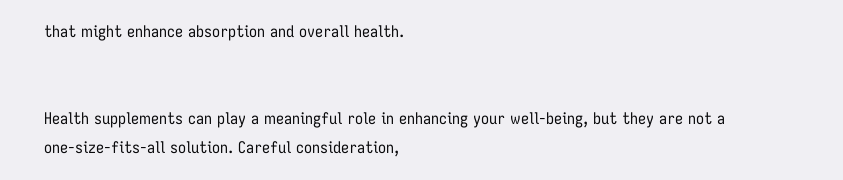that might enhance absorption and overall health.


Health supplements can play a meaningful role in enhancing your well-being, but they are not a one-size-fits-all solution. Careful consideration,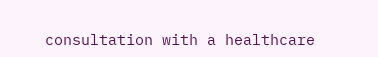consultation with a healthcare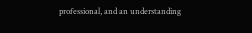professional, and an understanding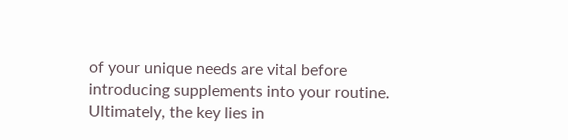of your unique needs are vital before introducing supplements into your routine. Ultimately, the key lies in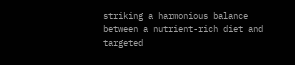striking a harmonious balance between a nutrient-rich diet and targeted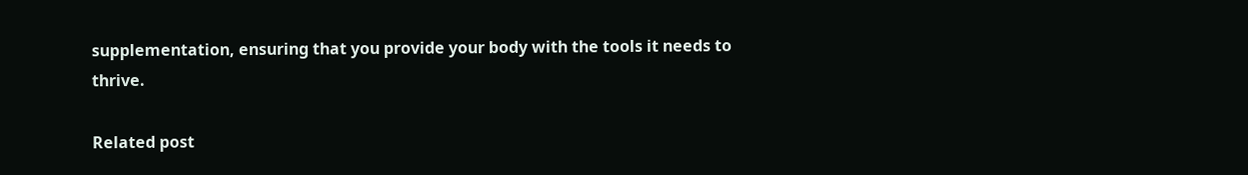supplementation, ensuring that you provide your body with the tools it needs to thrive.

Related post